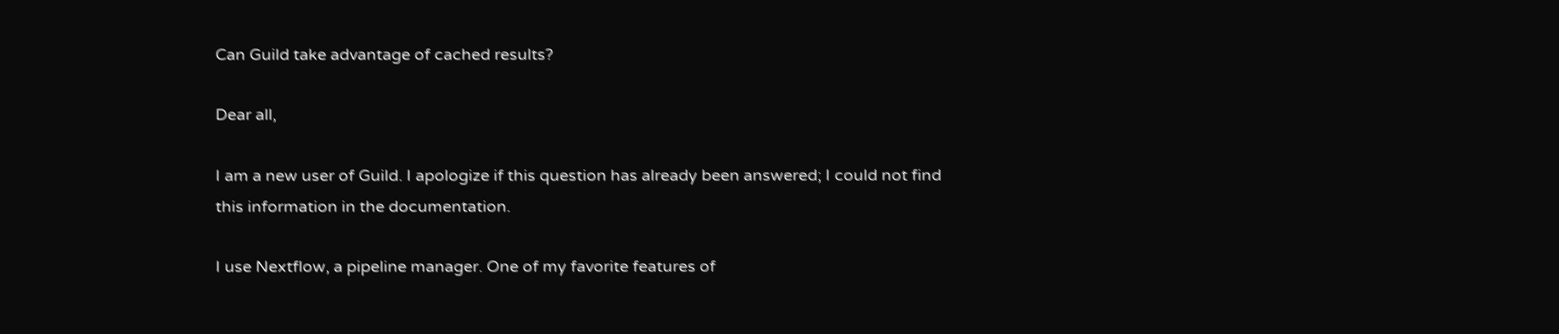Can Guild take advantage of cached results?

Dear all,

I am a new user of Guild. I apologize if this question has already been answered; I could not find this information in the documentation.

I use Nextflow, a pipeline manager. One of my favorite features of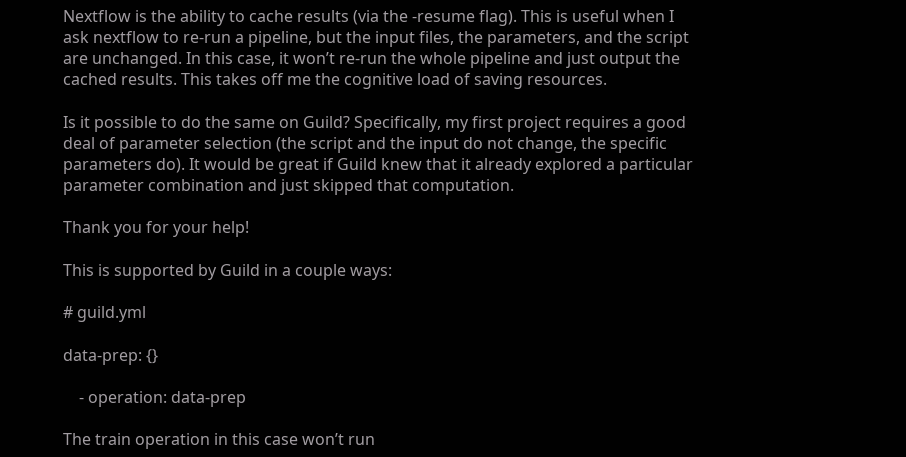Nextflow is the ability to cache results (via the -resume flag). This is useful when I ask nextflow to re-run a pipeline, but the input files, the parameters, and the script are unchanged. In this case, it won’t re-run the whole pipeline and just output the cached results. This takes off me the cognitive load of saving resources.

Is it possible to do the same on Guild? Specifically, my first project requires a good deal of parameter selection (the script and the input do not change, the specific parameters do). It would be great if Guild knew that it already explored a particular parameter combination and just skipped that computation.

Thank you for your help!

This is supported by Guild in a couple ways:

# guild.yml

data-prep: {}

    - operation: data-prep

The train operation in this case won’t run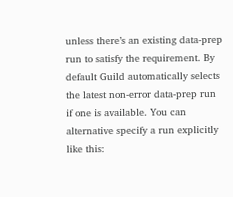unless there’s an existing data-prep run to satisfy the requirement. By default Guild automatically selects the latest non-error data-prep run if one is available. You can alternative specify a run explicitly like this: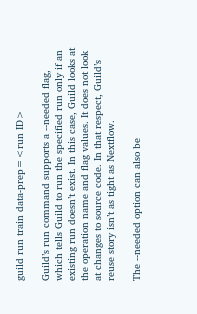guild run train data-prep=<run ID>

Guild’s run command supports a --needed flag, which tells Guild to run the specified run only if an existing run doesn’t exist. In this case, Guild looks at the operation name and flag values. It does not look at changes to source code. In that respect, Guild’s reuse story isn’t as tight as Nextflow.

The --needed option can also be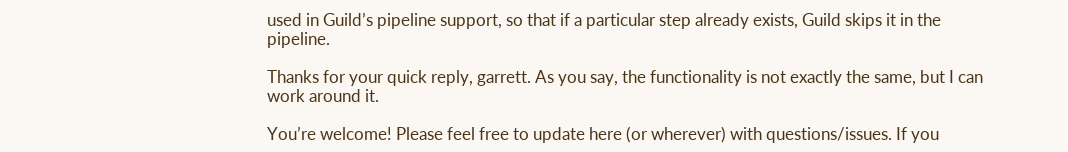used in Guild’s pipeline support, so that if a particular step already exists, Guild skips it in the pipeline.

Thanks for your quick reply, garrett. As you say, the functionality is not exactly the same, but I can work around it.

You’re welcome! Please feel free to update here (or wherever) with questions/issues. If you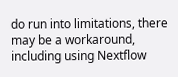do run into limitations, there may be a workaround, including using Nextflow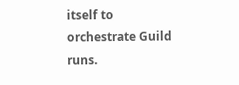itself to orchestrate Guild runs.